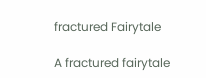fractured Fairytale

A fractured fairytale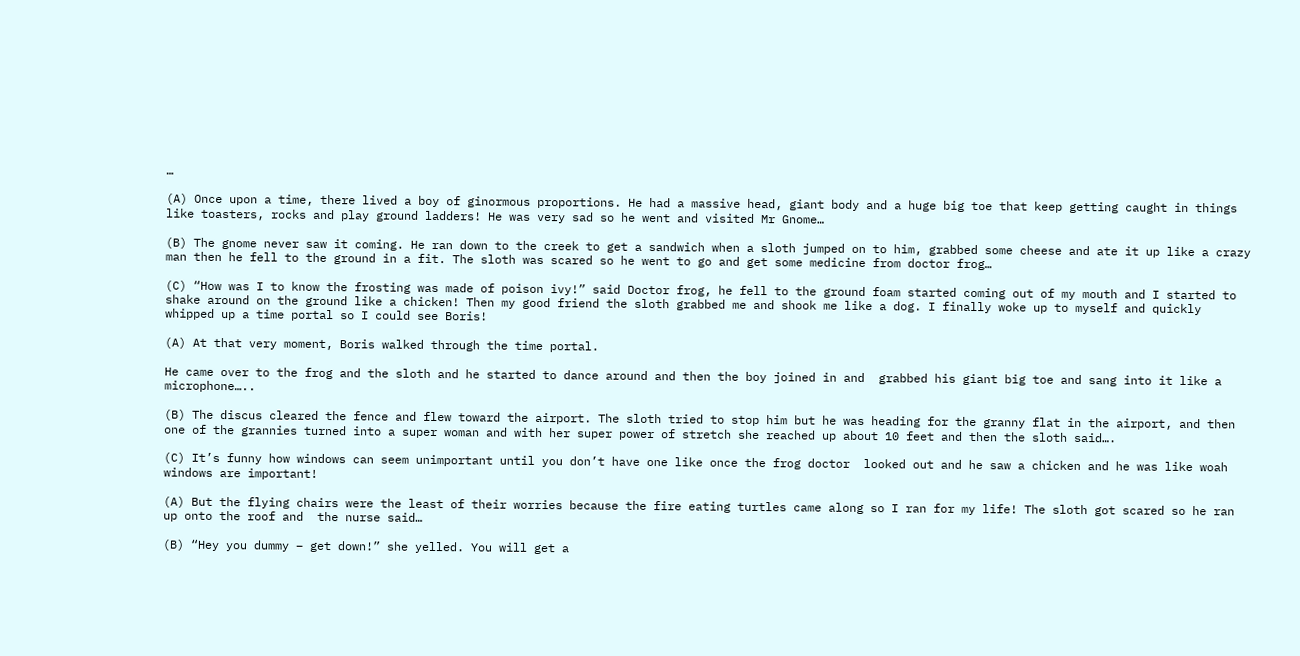…

(A) Once upon a time, there lived a boy of ginormous proportions. He had a massive head, giant body and a huge big toe that keep getting caught in things like toasters, rocks and play ground ladders! He was very sad so he went and visited Mr Gnome…

(B) The gnome never saw it coming. He ran down to the creek to get a sandwich when a sloth jumped on to him, grabbed some cheese and ate it up like a crazy man then he fell to the ground in a fit. The sloth was scared so he went to go and get some medicine from doctor frog…

(C) “How was I to know the frosting was made of poison ivy!” said Doctor frog, he fell to the ground foam started coming out of my mouth and I started to shake around on the ground like a chicken! Then my good friend the sloth grabbed me and shook me like a dog. I finally woke up to myself and quickly whipped up a time portal so I could see Boris!

(A) At that very moment, Boris walked through the time portal.

He came over to the frog and the sloth and he started to dance around and then the boy joined in and  grabbed his giant big toe and sang into it like a microphone…..

(B) The discus cleared the fence and flew toward the airport. The sloth tried to stop him but he was heading for the granny flat in the airport, and then one of the grannies turned into a super woman and with her super power of stretch she reached up about 10 feet and then the sloth said….

(C) It’s funny how windows can seem unimportant until you don’t have one like once the frog doctor  looked out and he saw a chicken and he was like woah windows are important!

(A) But the flying chairs were the least of their worries because the fire eating turtles came along so I ran for my life! The sloth got scared so he ran up onto the roof and  the nurse said…

(B) “Hey you dummy – get down!” she yelled. You will get a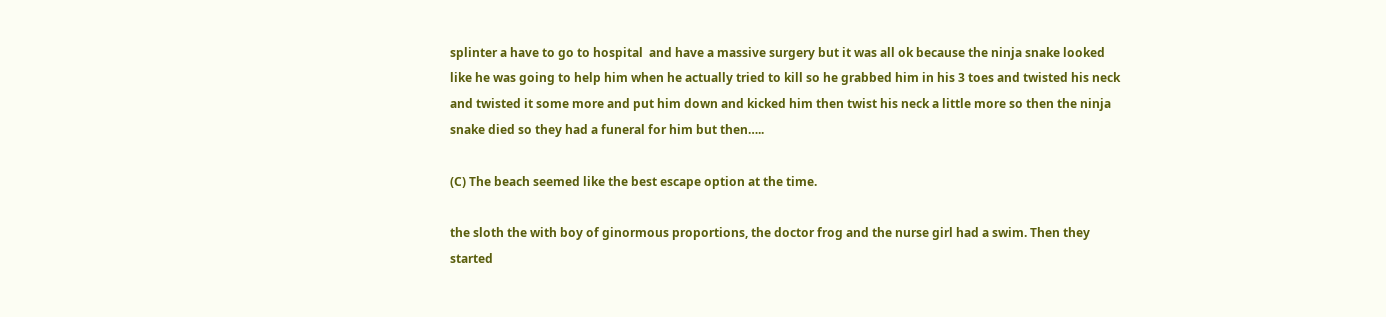splinter a have to go to hospital  and have a massive surgery but it was all ok because the ninja snake looked like he was going to help him when he actually tried to kill so he grabbed him in his 3 toes and twisted his neck and twisted it some more and put him down and kicked him then twist his neck a little more so then the ninja snake died so they had a funeral for him but then…..

(C) The beach seemed like the best escape option at the time.

the sloth the with boy of ginormous proportions, the doctor frog and the nurse girl had a swim. Then they started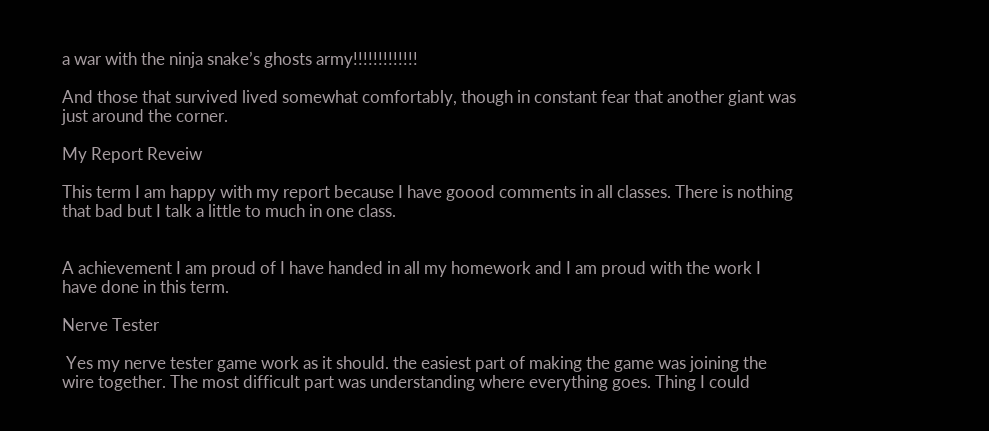a war with the ninja snake’s ghosts army!!!!!!!!!!!!!

And those that survived lived somewhat comfortably, though in constant fear that another giant was just around the corner.

My Report Reveiw

This term I am happy with my report because I have goood comments in all classes. There is nothing that bad but I talk a little to much in one class.


A achievement I am proud of I have handed in all my homework and I am proud with the work I have done in this term.

Nerve Tester

 Yes my nerve tester game work as it should. the easiest part of making the game was joining the wire together. The most difficult part was understanding where everything goes. Thing I could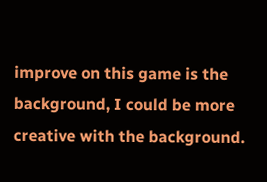improve on this game is the background, I could be more creative with the background.